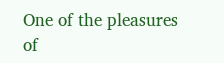One of the pleasures of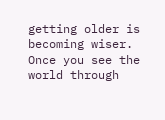getting older is becoming wiser. Once you see the world through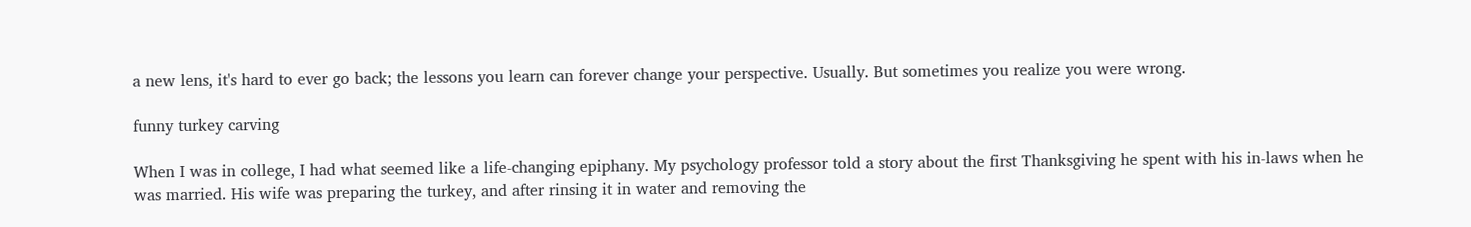a new lens, it's hard to ever go back; the lessons you learn can forever change your perspective. Usually. But sometimes you realize you were wrong.

funny turkey carving

When I was in college, I had what seemed like a life-changing epiphany. My psychology professor told a story about the first Thanksgiving he spent with his in-laws when he was married. His wife was preparing the turkey, and after rinsing it in water and removing the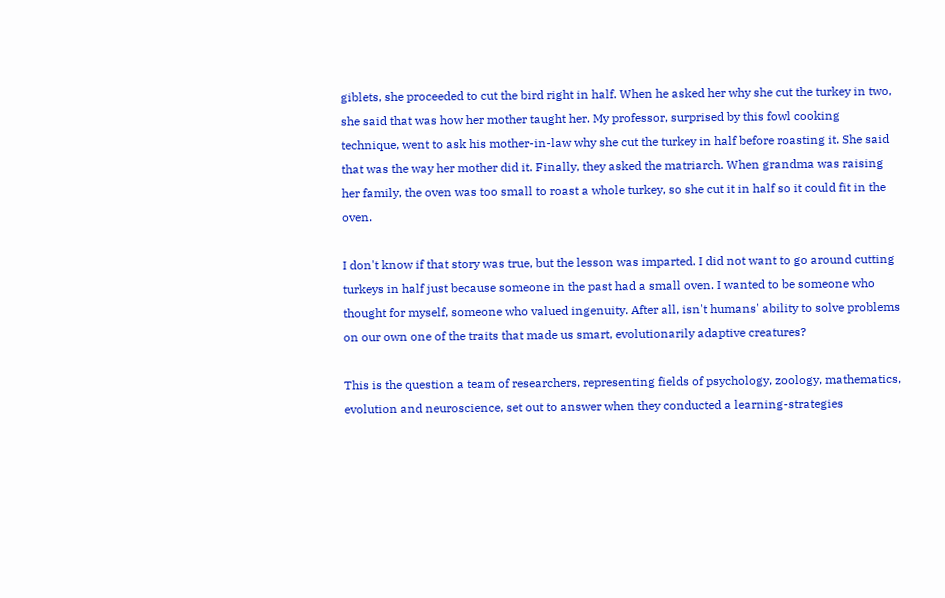giblets, she proceeded to cut the bird right in half. When he asked her why she cut the turkey in two, she said that was how her mother taught her. My professor, surprised by this fowl cooking technique, went to ask his mother-in-law why she cut the turkey in half before roasting it. She said that was the way her mother did it. Finally, they asked the matriarch. When grandma was raising her family, the oven was too small to roast a whole turkey, so she cut it in half so it could fit in the oven.

I don't know if that story was true, but the lesson was imparted. I did not want to go around cutting turkeys in half just because someone in the past had a small oven. I wanted to be someone who thought for myself, someone who valued ingenuity. After all, isn't humans' ability to solve problems on our own one of the traits that made us smart, evolutionarily adaptive creatures?

This is the question a team of researchers, representing fields of psychology, zoology, mathematics, evolution and neuroscience, set out to answer when they conducted a learning-strategies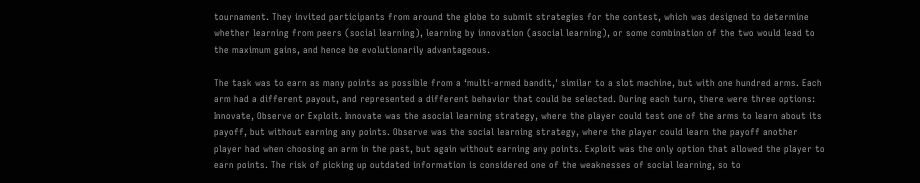tournament. They invited participants from around the globe to submit strategies for the contest, which was designed to determine whether learning from peers (social learning), learning by innovation (asocial learning), or some combination of the two would lead to the maximum gains, and hence be evolutionarily advantageous.

The task was to earn as many points as possible from a ‘multi-armed bandit,' similar to a slot machine, but with one hundred arms. Each arm had a different payout, and represented a different behavior that could be selected. During each turn, there were three options: Innovate, Observe or Exploit. Innovate was the asocial learning strategy, where the player could test one of the arms to learn about its payoff, but without earning any points. Observe was the social learning strategy, where the player could learn the payoff another player had when choosing an arm in the past, but again without earning any points. Exploit was the only option that allowed the player to earn points. The risk of picking up outdated information is considered one of the weaknesses of social learning, so to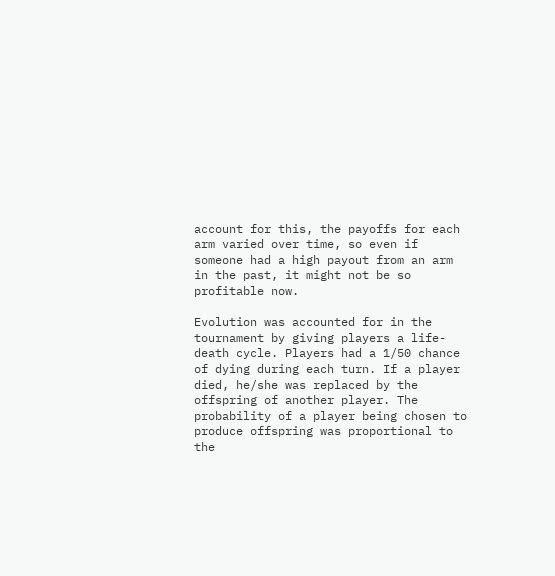account for this, the payoffs for each arm varied over time, so even if someone had a high payout from an arm in the past, it might not be so profitable now.

Evolution was accounted for in the tournament by giving players a life-death cycle. Players had a 1/50 chance of dying during each turn. If a player died, he/she was replaced by the offspring of another player. The probability of a player being chosen to produce offspring was proportional to the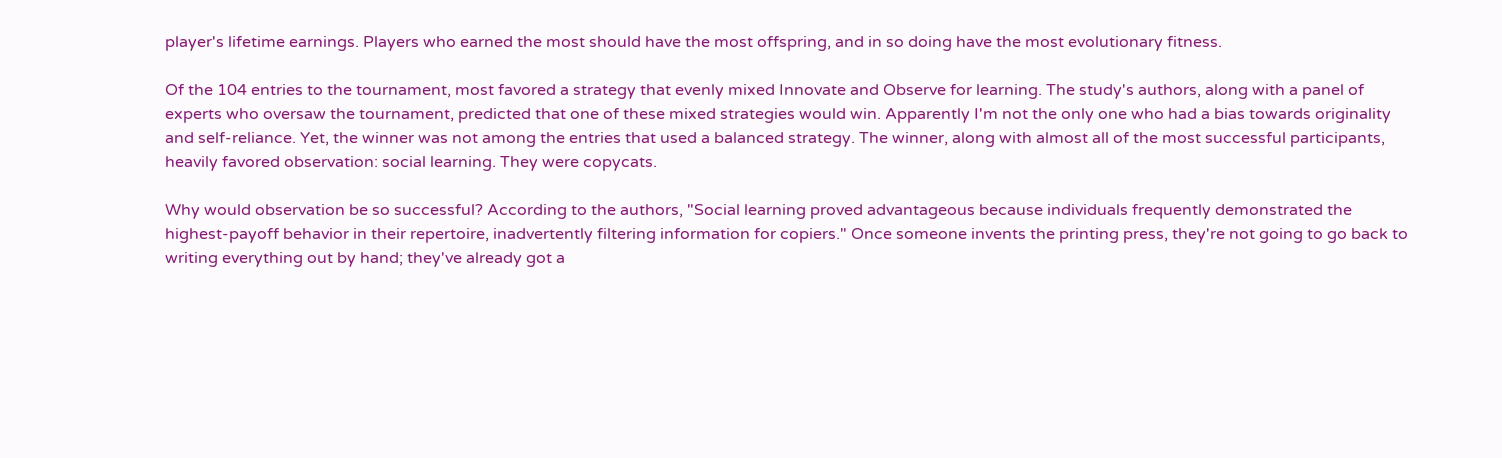player's lifetime earnings. Players who earned the most should have the most offspring, and in so doing have the most evolutionary fitness.

Of the 104 entries to the tournament, most favored a strategy that evenly mixed Innovate and Observe for learning. The study's authors, along with a panel of experts who oversaw the tournament, predicted that one of these mixed strategies would win. Apparently I'm not the only one who had a bias towards originality and self-reliance. Yet, the winner was not among the entries that used a balanced strategy. The winner, along with almost all of the most successful participants, heavily favored observation: social learning. They were copycats.

Why would observation be so successful? According to the authors, "Social learning proved advantageous because individuals frequently demonstrated the highest-payoff behavior in their repertoire, inadvertently filtering information for copiers." Once someone invents the printing press, they're not going to go back to writing everything out by hand; they've already got a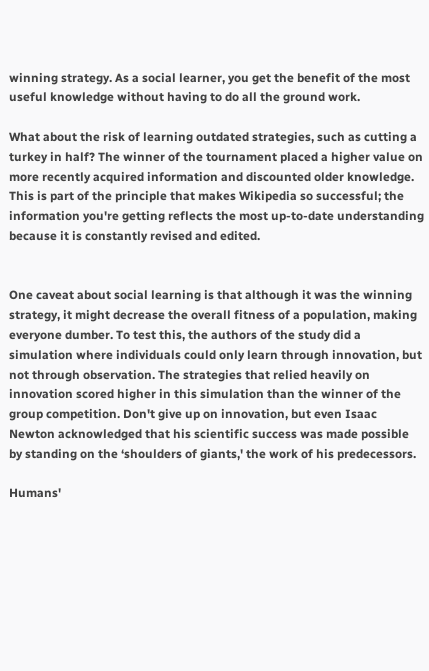winning strategy. As a social learner, you get the benefit of the most useful knowledge without having to do all the ground work.

What about the risk of learning outdated strategies, such as cutting a turkey in half? The winner of the tournament placed a higher value on more recently acquired information and discounted older knowledge. This is part of the principle that makes Wikipedia so successful; the information you're getting reflects the most up-to-date understanding because it is constantly revised and edited.


One caveat about social learning is that although it was the winning strategy, it might decrease the overall fitness of a population, making everyone dumber. To test this, the authors of the study did a simulation where individuals could only learn through innovation, but not through observation. The strategies that relied heavily on innovation scored higher in this simulation than the winner of the group competition. Don't give up on innovation, but even Isaac Newton acknowledged that his scientific success was made possible by standing on the ‘shoulders of giants,' the work of his predecessors.

Humans'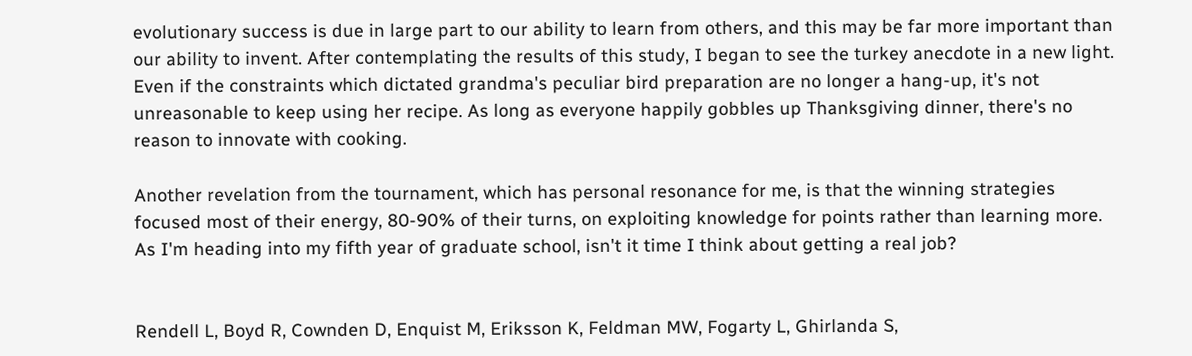evolutionary success is due in large part to our ability to learn from others, and this may be far more important than our ability to invent. After contemplating the results of this study, I began to see the turkey anecdote in a new light. Even if the constraints which dictated grandma's peculiar bird preparation are no longer a hang-up, it's not unreasonable to keep using her recipe. As long as everyone happily gobbles up Thanksgiving dinner, there's no reason to innovate with cooking.

Another revelation from the tournament, which has personal resonance for me, is that the winning strategies focused most of their energy, 80-90% of their turns, on exploiting knowledge for points rather than learning more. As I'm heading into my fifth year of graduate school, isn't it time I think about getting a real job?


Rendell L, Boyd R, Cownden D, Enquist M, Eriksson K, Feldman MW, Fogarty L, Ghirlanda S,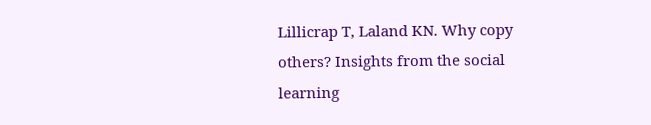Lillicrap T, Laland KN. Why copy others? Insights from the social learning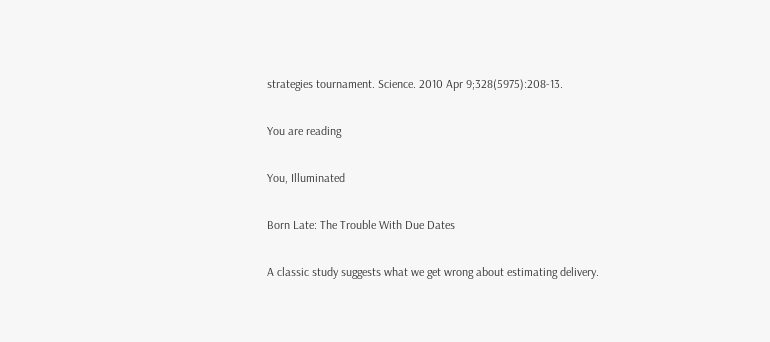strategies tournament. Science. 2010 Apr 9;328(5975):208-13.

You are reading

You, Illuminated

Born Late: The Trouble With Due Dates

A classic study suggests what we get wrong about estimating delivery.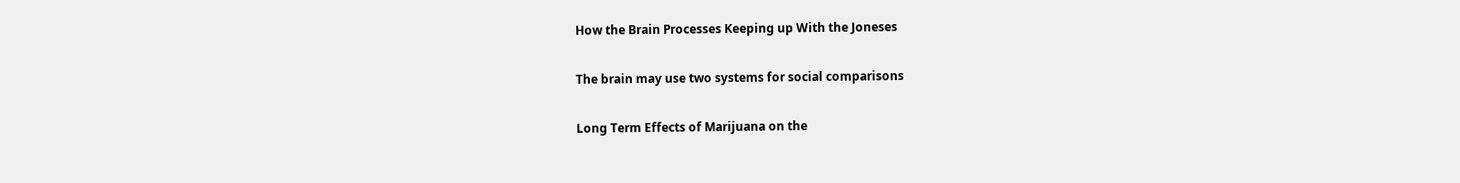How the Brain Processes Keeping up With the Joneses

The brain may use two systems for social comparisons

Long Term Effects of Marijuana on the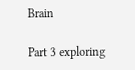Brain

Part 3 exploring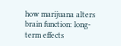how marijuana alters brain function: long-term effects